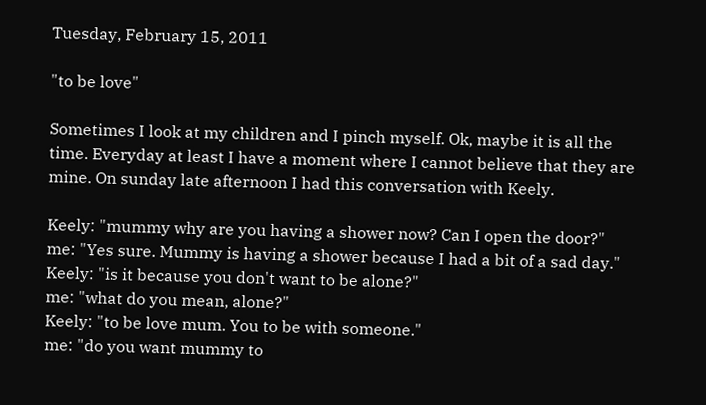Tuesday, February 15, 2011

"to be love"

Sometimes I look at my children and I pinch myself. Ok, maybe it is all the time. Everyday at least I have a moment where I cannot believe that they are mine. On sunday late afternoon I had this conversation with Keely.

Keely: "mummy why are you having a shower now? Can I open the door?"
me: "Yes sure. Mummy is having a shower because I had a bit of a sad day."
Keely: "is it because you don't want to be alone?"
me: "what do you mean, alone?"
Keely: "to be love mum. You to be with someone."
me: "do you want mummy to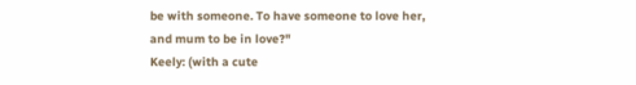be with someone. To have someone to love her, and mum to be in love?"
Keely: (with a cute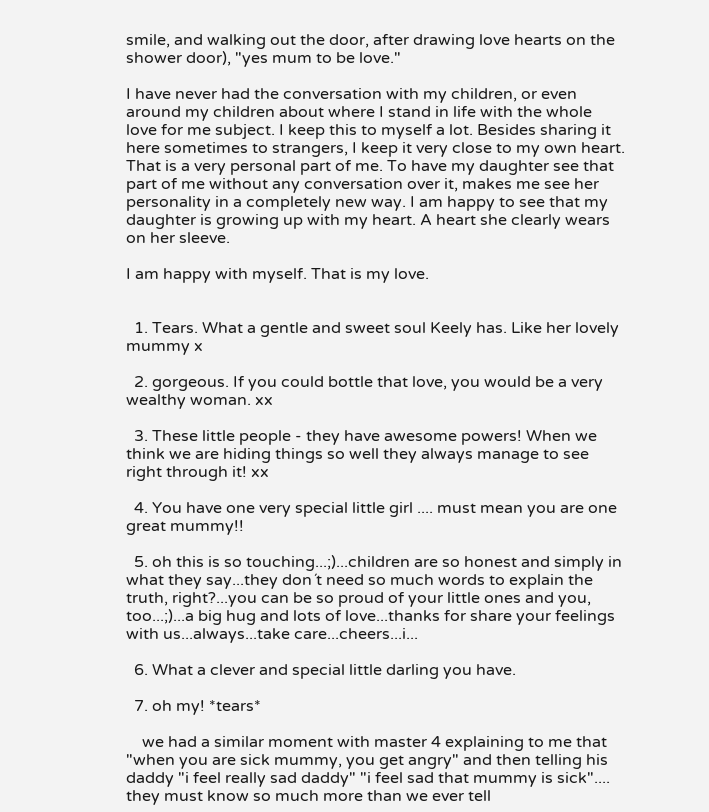smile, and walking out the door, after drawing love hearts on the shower door), "yes mum to be love."

I have never had the conversation with my children, or even around my children about where I stand in life with the whole love for me subject. I keep this to myself a lot. Besides sharing it here sometimes to strangers, I keep it very close to my own heart. That is a very personal part of me. To have my daughter see that part of me without any conversation over it, makes me see her personality in a completely new way. I am happy to see that my daughter is growing up with my heart. A heart she clearly wears on her sleeve.

I am happy with myself. That is my love.


  1. Tears. What a gentle and sweet soul Keely has. Like her lovely mummy x

  2. gorgeous. If you could bottle that love, you would be a very wealthy woman. xx

  3. These little people - they have awesome powers! When we think we are hiding things so well they always manage to see right through it! xx

  4. You have one very special little girl .... must mean you are one great mummy!!

  5. oh this is so touching...;)...children are so honest and simply in what they say...they don´t need so much words to explain the truth, right?...you can be so proud of your little ones and you, too...;)...a big hug and lots of love...thanks for share your feelings with us...always...take care...cheers...i...

  6. What a clever and special little darling you have.

  7. oh my! *tears*

    we had a similar moment with master 4 explaining to me that "when you are sick mummy, you get angry" and then telling his daddy "i feel really sad daddy" "i feel sad that mummy is sick".... they must know so much more than we ever tell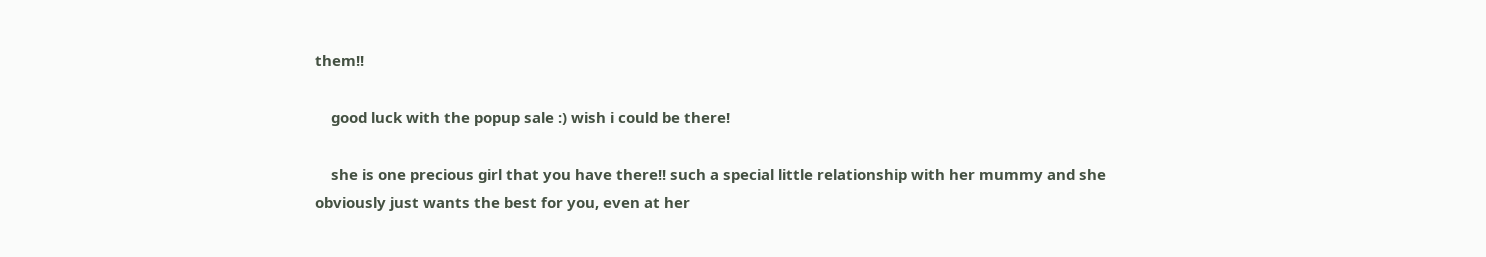them!!

    good luck with the popup sale :) wish i could be there!

    she is one precious girl that you have there!! such a special little relationship with her mummy and she obviously just wants the best for you, even at her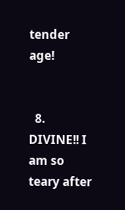tender age!


  8. DIVINE!! I am so teary after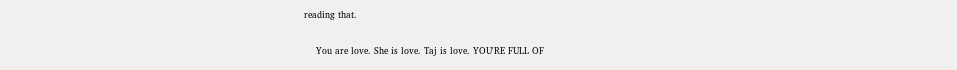reading that.

    You are love. She is love. Taj is love. YOU'RE FULL OF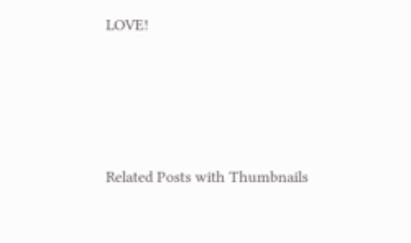LOVE!




Related Posts with Thumbnails